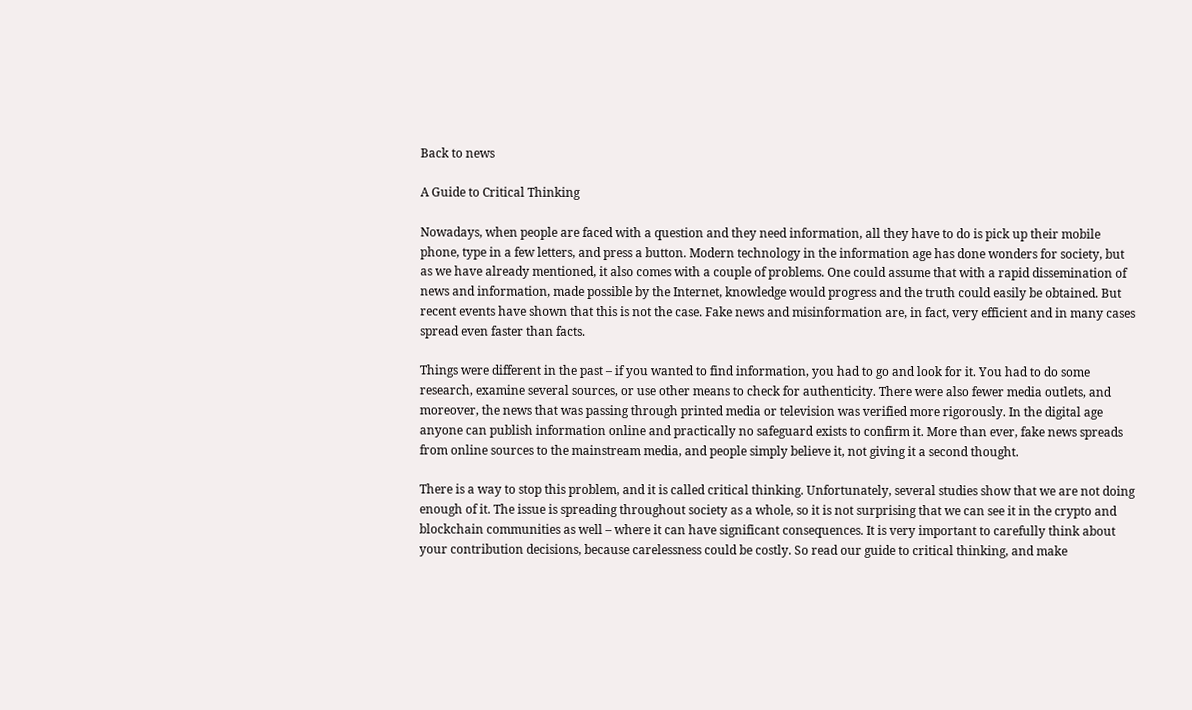Back to news

A Guide to Critical Thinking

Nowadays, when people are faced with a question and they need information, all they have to do is pick up their mobile phone, type in a few letters, and press a button. Modern technology in the information age has done wonders for society, but as we have already mentioned, it also comes with a couple of problems. One could assume that with a rapid dissemination of news and information, made possible by the Internet, knowledge would progress and the truth could easily be obtained. But recent events have shown that this is not the case. Fake news and misinformation are, in fact, very efficient and in many cases spread even faster than facts.

Things were different in the past – if you wanted to find information, you had to go and look for it. You had to do some research, examine several sources, or use other means to check for authenticity. There were also fewer media outlets, and moreover, the news that was passing through printed media or television was verified more rigorously. In the digital age anyone can publish information online and practically no safeguard exists to confirm it. More than ever, fake news spreads from online sources to the mainstream media, and people simply believe it, not giving it a second thought.

There is a way to stop this problem, and it is called critical thinking. Unfortunately, several studies show that we are not doing enough of it. The issue is spreading throughout society as a whole, so it is not surprising that we can see it in the crypto and blockchain communities as well – where it can have significant consequences. It is very important to carefully think about your contribution decisions, because carelessness could be costly. So read our guide to critical thinking, and make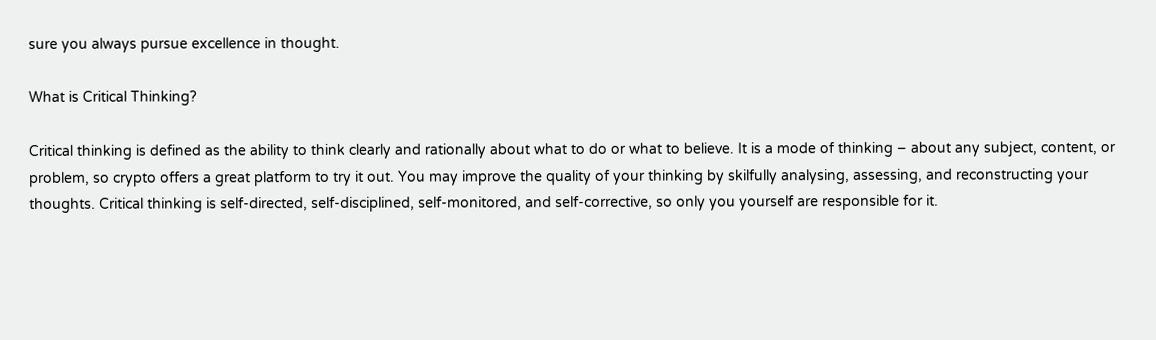sure you always pursue excellence in thought.

What is Critical Thinking?

Critical thinking is defined as the ability to think clearly and rationally about what to do or what to believe. It is a mode of thinking – about any subject, content, or problem, so crypto offers a great platform to try it out. You may improve the quality of your thinking by skilfully analysing, assessing, and reconstructing your thoughts. Critical thinking is self-directed, self-disciplined, self-monitored, and self-corrective, so only you yourself are responsible for it.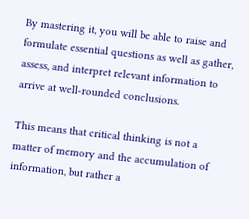By mastering it, you will be able to raise and formulate essential questions as well as gather, assess, and interpret relevant information to arrive at well-rounded conclusions.

This means that critical thinking is not a matter of memory and the accumulation of information, but rather a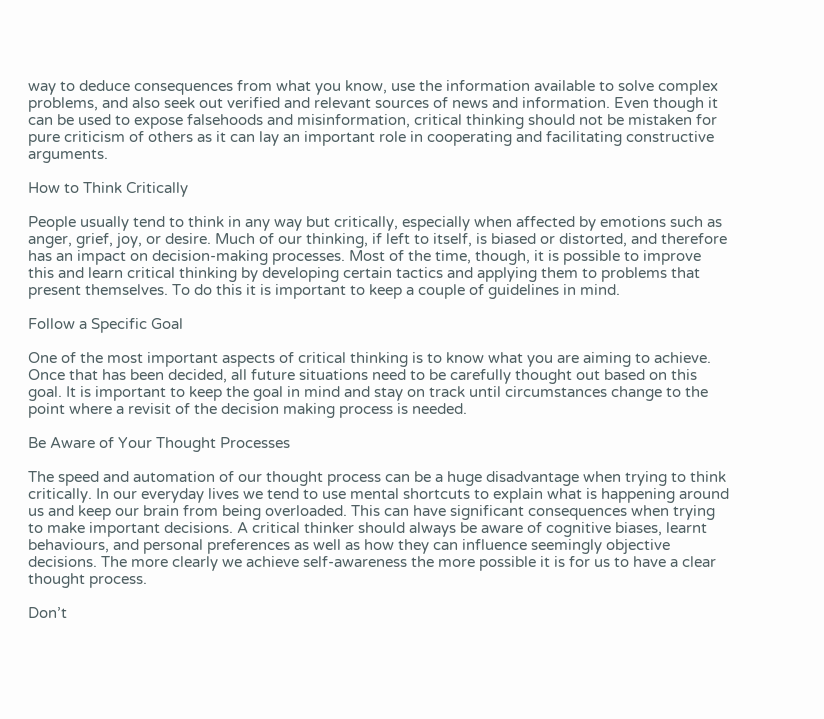way to deduce consequences from what you know, use the information available to solve complex problems, and also seek out verified and relevant sources of news and information. Even though it can be used to expose falsehoods and misinformation, critical thinking should not be mistaken for pure criticism of others as it can lay an important role in cooperating and facilitating constructive arguments.

How to Think Critically

People usually tend to think in any way but critically, especially when affected by emotions such as anger, grief, joy, or desire. Much of our thinking, if left to itself, is biased or distorted, and therefore has an impact on decision-making processes. Most of the time, though, it is possible to improve this and learn critical thinking by developing certain tactics and applying them to problems that present themselves. To do this it is important to keep a couple of guidelines in mind.

Follow a Specific Goal

One of the most important aspects of critical thinking is to know what you are aiming to achieve. Once that has been decided, all future situations need to be carefully thought out based on this goal. It is important to keep the goal in mind and stay on track until circumstances change to the point where a revisit of the decision making process is needed.

Be Aware of Your Thought Processes

The speed and automation of our thought process can be a huge disadvantage when trying to think critically. In our everyday lives we tend to use mental shortcuts to explain what is happening around us and keep our brain from being overloaded. This can have significant consequences when trying to make important decisions. A critical thinker should always be aware of cognitive biases, learnt behaviours, and personal preferences as well as how they can influence seemingly objective decisions. The more clearly we achieve self-awareness the more possible it is for us to have a clear thought process.

Don’t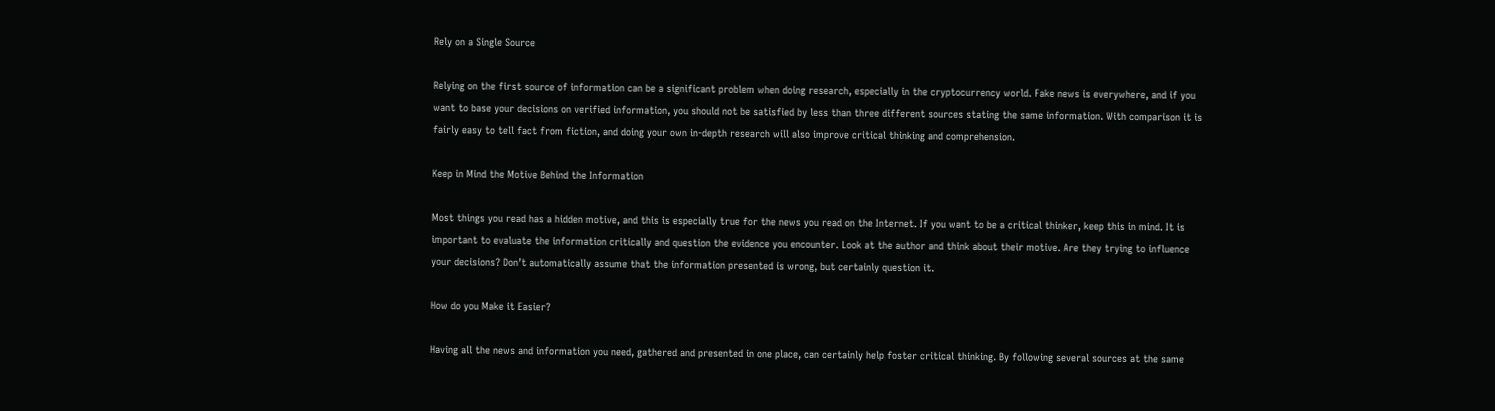Rely on a Single Source

Relying on the first source of information can be a significant problem when doing research, especially in the cryptocurrency world. Fake news is everywhere, and if you want to base your decisions on verified information, you should not be satisfied by less than three different sources stating the same information. With comparison it is fairly easy to tell fact from fiction, and doing your own in-depth research will also improve critical thinking and comprehension.

Keep in Mind the Motive Behind the Information

Most things you read has a hidden motive, and this is especially true for the news you read on the Internet. If you want to be a critical thinker, keep this in mind. It is important to evaluate the information critically and question the evidence you encounter. Look at the author and think about their motive. Are they trying to influence your decisions? Don’t automatically assume that the information presented is wrong, but certainly question it.

How do you Make it Easier?

Having all the news and information you need, gathered and presented in one place, can certainly help foster critical thinking. By following several sources at the same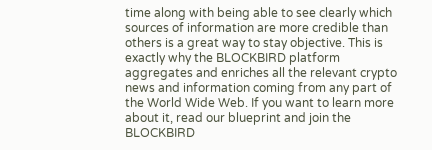time along with being able to see clearly which sources of information are more credible than others is a great way to stay objective. This is exactly why the BLOCKBIRD platform aggregates and enriches all the relevant crypto news and information coming from any part of the World Wide Web. If you want to learn more about it, read our blueprint and join the BLOCKBIRD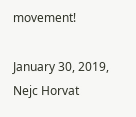movement!

January 30, 2019, Nejc Horvat